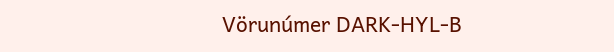Vörunúmer DARK-HYL-B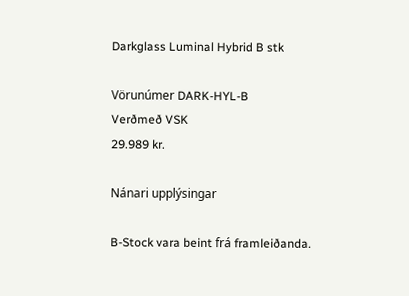Darkglass Luminal Hybrid B stk

Vörunúmer DARK-HYL-B
Verðmeð VSK
29.989 kr.

Nánari upplýsingar

B-Stock vara beint frá framleiðanda.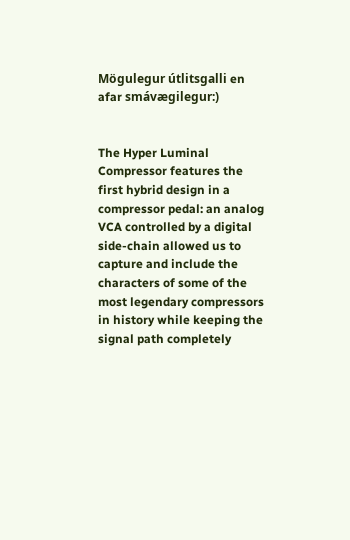Mögulegur útlitsgalli en afar smávægilegur:)


The Hyper Luminal Compressor features the first hybrid design in a compressor pedal: an analog VCA controlled by a digital side-chain allowed us to capture and include the characters of some of the most legendary compressors in history while keeping the signal path completely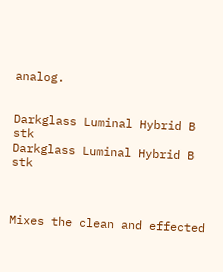analog.


Darkglass Luminal Hybrid B stk
Darkglass Luminal Hybrid B stk



Mixes the clean and effected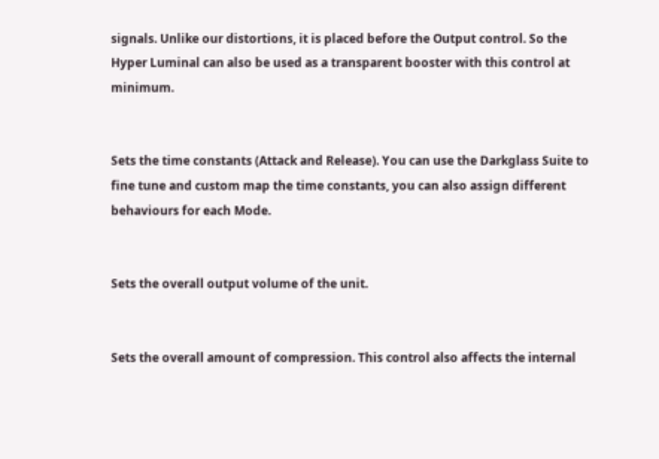signals. Unlike our distortions, it is placed before the Output control. So the Hyper Luminal can also be used as a transparent booster with this control at minimum.


Sets the time constants (Attack and Release). You can use the Darkglass Suite to fine tune and custom map the time constants, you can also assign different behaviours for each Mode.


Sets the overall output volume of the unit.


Sets the overall amount of compression. This control also affects the internal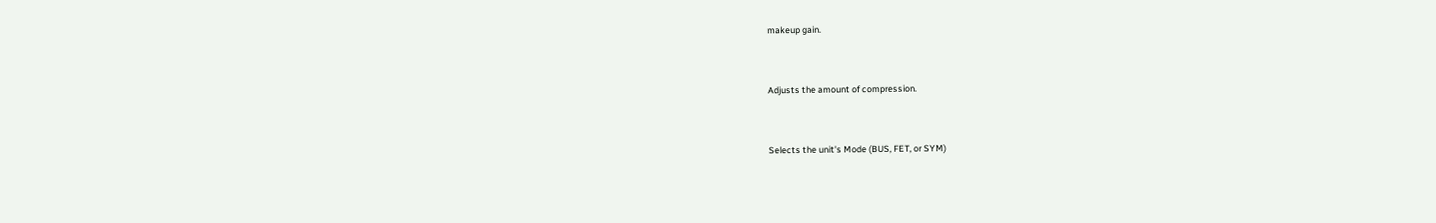makeup gain.


Adjusts the amount of compression.


Selects the unit's Mode (BUS, FET, or SYM)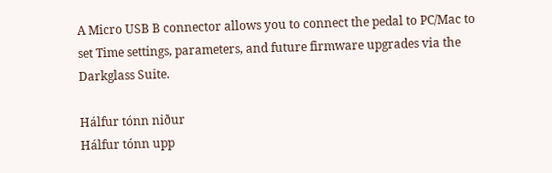A Micro USB B connector allows you to connect the pedal to PC/Mac to set Time settings, parameters, and future firmware upgrades via the Darkglass Suite.

Hálfur tónn niður
Hálfur tónn upp